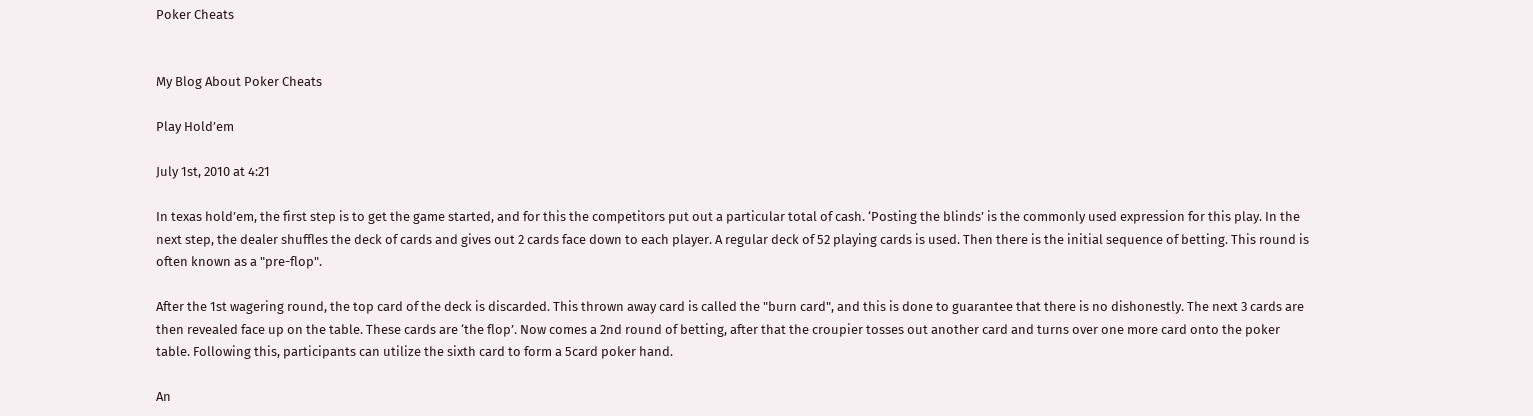Poker Cheats


My Blog About Poker Cheats

Play Hold’em

July 1st, 2010 at 4:21

In texas hold’em, the first step is to get the game started, and for this the competitors put out a particular total of cash. ‘Posting the blinds’ is the commonly used expression for this play. In the next step, the dealer shuffles the deck of cards and gives out 2 cards face down to each player. A regular deck of 52 playing cards is used. Then there is the initial sequence of betting. This round is often known as a "pre-flop".

After the 1st wagering round, the top card of the deck is discarded. This thrown away card is called the "burn card", and this is done to guarantee that there is no dishonestly. The next 3 cards are then revealed face up on the table. These cards are ‘the flop’. Now comes a 2nd round of betting, after that the croupier tosses out another card and turns over one more card onto the poker table. Following this, participants can utilize the sixth card to form a 5card poker hand.

An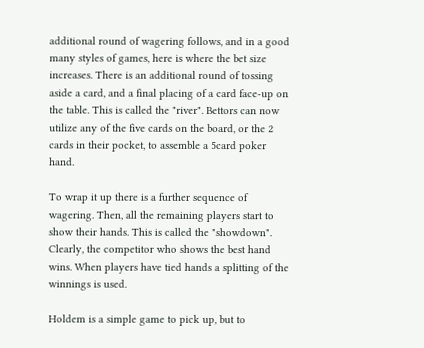additional round of wagering follows, and in a good many styles of games, here is where the bet size increases. There is an additional round of tossing aside a card, and a final placing of a card face-up on the table. This is called the "river". Bettors can now utilize any of the five cards on the board, or the 2 cards in their pocket, to assemble a 5card poker hand.

To wrap it up there is a further sequence of wagering. Then, all the remaining players start to show their hands. This is called the "showdown". Clearly, the competitor who shows the best hand wins. When players have tied hands a splitting of the winnings is used.

Holdem is a simple game to pick up, but to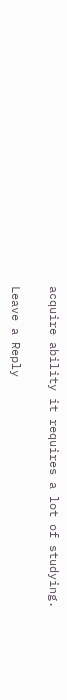acquire ability it requires a lot of studying.

Leave a Reply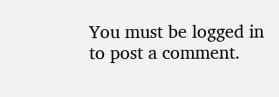You must be logged in to post a comment.